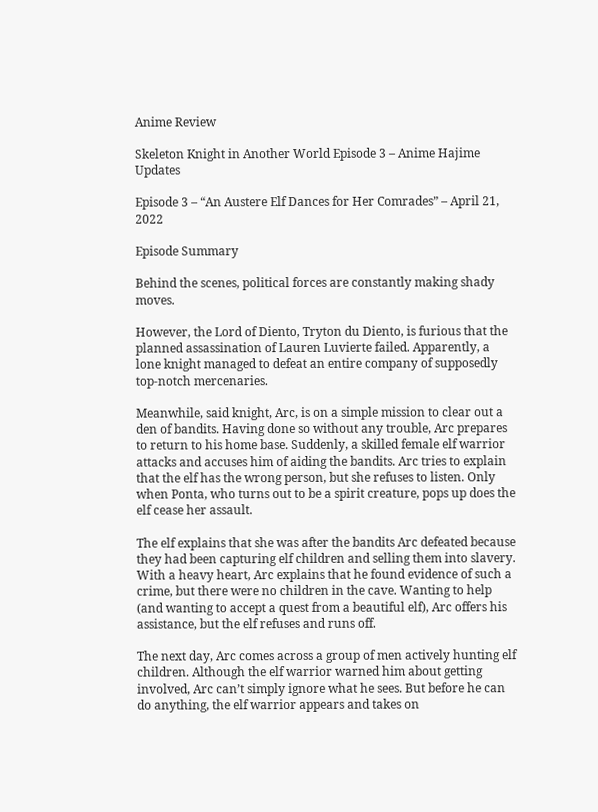Anime Review

Skeleton Knight in Another World Episode 3 – Anime Hajime Updates

Episode 3 – “An Austere Elf Dances for Her Comrades” – April 21, 2022

Episode Summary

Behind the scenes, political forces are constantly making shady moves.

However, the Lord of Diento, Tryton du Diento, is furious that the planned assassination of Lauren Luvierte failed. Apparently, a lone knight managed to defeat an entire company of supposedly top-notch mercenaries.

Meanwhile, said knight, Arc, is on a simple mission to clear out a den of bandits. Having done so without any trouble, Arc prepares to return to his home base. Suddenly, a skilled female elf warrior attacks and accuses him of aiding the bandits. Arc tries to explain that the elf has the wrong person, but she refuses to listen. Only when Ponta, who turns out to be a spirit creature, pops up does the elf cease her assault.

The elf explains that she was after the bandits Arc defeated because they had been capturing elf children and selling them into slavery. With a heavy heart, Arc explains that he found evidence of such a crime, but there were no children in the cave. Wanting to help (and wanting to accept a quest from a beautiful elf), Arc offers his assistance, but the elf refuses and runs off.

The next day, Arc comes across a group of men actively hunting elf children. Although the elf warrior warned him about getting involved, Arc can’t simply ignore what he sees. But before he can do anything, the elf warrior appears and takes on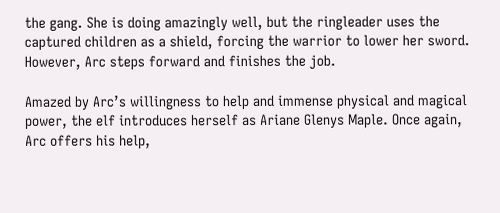the gang. She is doing amazingly well, but the ringleader uses the captured children as a shield, forcing the warrior to lower her sword. However, Arc steps forward and finishes the job.

Amazed by Arc’s willingness to help and immense physical and magical power, the elf introduces herself as Ariane Glenys Maple. Once again, Arc offers his help,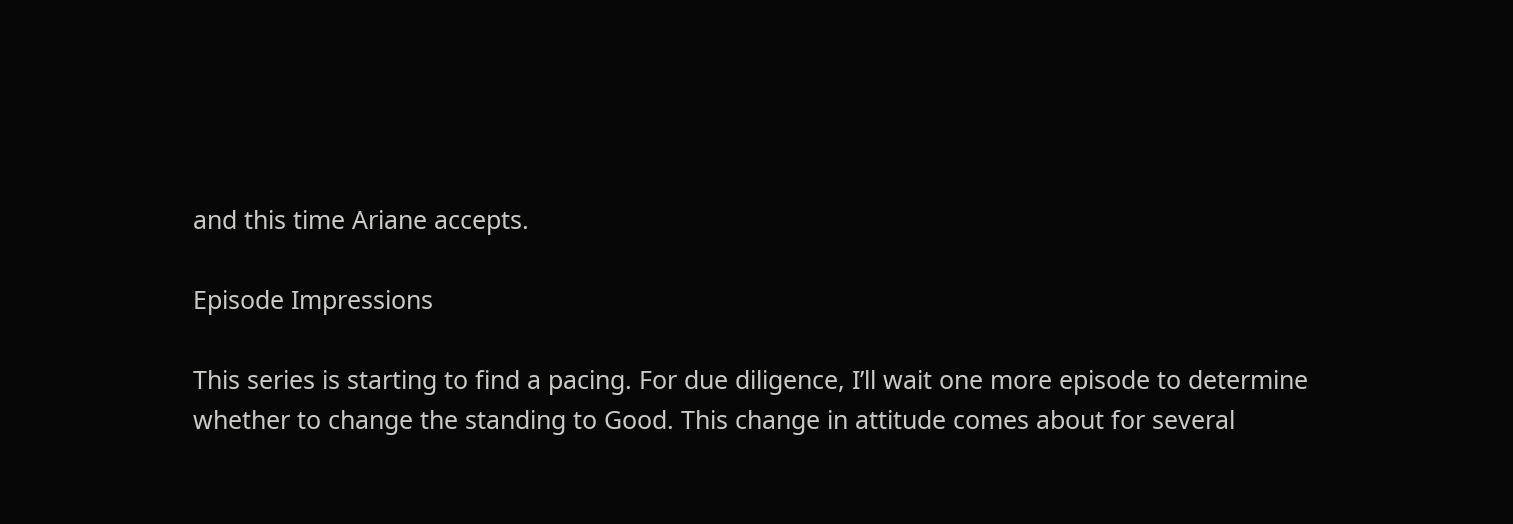and this time Ariane accepts.

Episode Impressions

This series is starting to find a pacing. For due diligence, I’ll wait one more episode to determine whether to change the standing to Good. This change in attitude comes about for several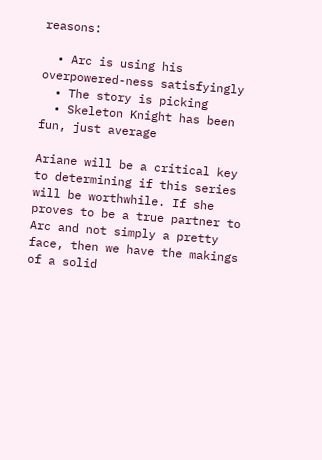reasons:

  • Arc is using his overpowered-ness satisfyingly
  • The story is picking
  • Skeleton Knight has been fun, just average

Ariane will be a critical key to determining if this series will be worthwhile. If she proves to be a true partner to Arc and not simply a pretty face, then we have the makings of a solid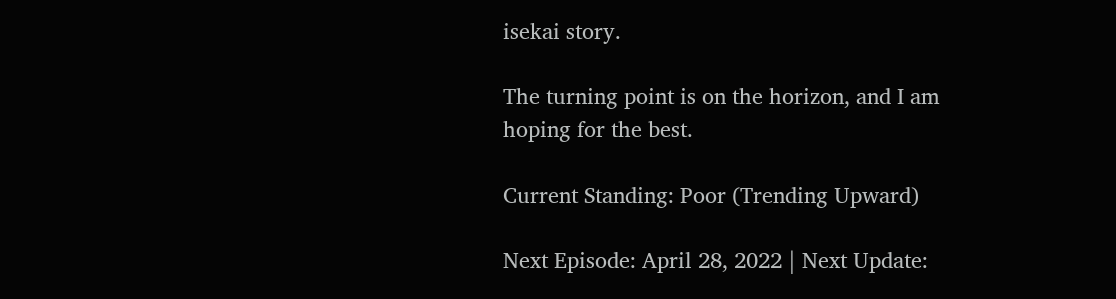isekai story.

The turning point is on the horizon, and I am hoping for the best.

Current Standing: Poor (Trending Upward)

Next Episode: April 28, 2022 | Next Update: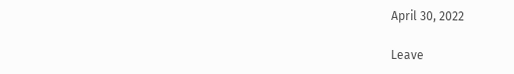April 30, 2022

Leave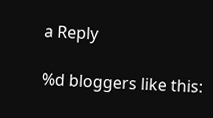a Reply

%d bloggers like this: